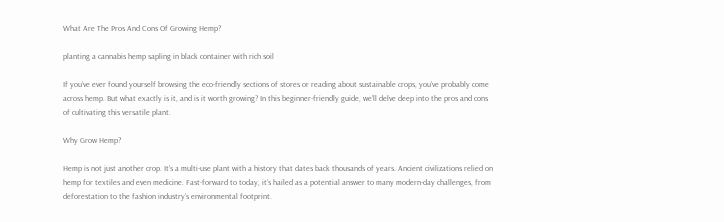What Are The Pros And Cons Of Growing Hemp?

planting a cannabis hemp sapling in black container with rich soil

If you’ve ever found yourself browsing the eco-friendly sections of stores or reading about sustainable crops, you’ve probably come across hemp. But what exactly is it, and is it worth growing? In this beginner-friendly guide, we’ll delve deep into the pros and cons of cultivating this versatile plant.

Why Grow Hemp?

Hemp is not just another crop. It’s a multi-use plant with a history that dates back thousands of years. Ancient civilizations relied on hemp for textiles and even medicine. Fast-forward to today, it’s hailed as a potential answer to many modern-day challenges, from deforestation to the fashion industry’s environmental footprint.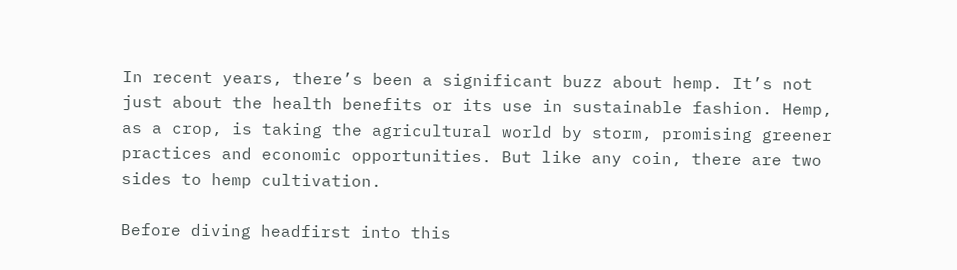In recent years, there’s been a significant buzz about hemp. It’s not just about the health benefits or its use in sustainable fashion. Hemp, as a crop, is taking the agricultural world by storm, promising greener practices and economic opportunities. But like any coin, there are two sides to hemp cultivation.

Before diving headfirst into this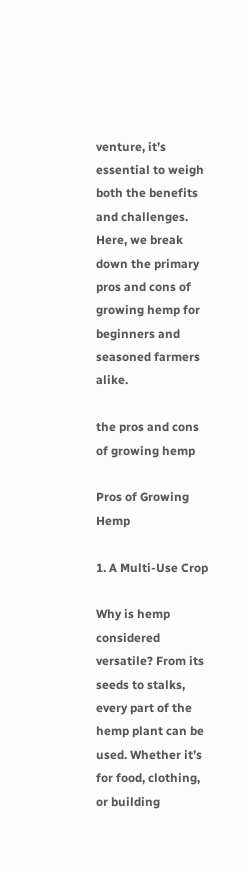venture, it’s essential to weigh both the benefits and challenges. Here, we break down the primary pros and cons of growing hemp for beginners and seasoned farmers alike.

the pros and cons of growing hemp

Pros of Growing Hemp

1. A Multi-Use Crop

Why is hemp considered versatile? From its seeds to stalks, every part of the hemp plant can be used. Whether it’s for food, clothing, or building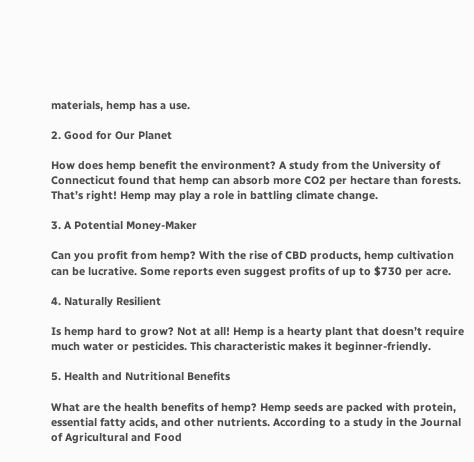materials, hemp has a use.

2. Good for Our Planet

How does hemp benefit the environment? A study from the University of Connecticut found that hemp can absorb more CO2 per hectare than forests. That’s right! Hemp may play a role in battling climate change.

3. A Potential Money-Maker

Can you profit from hemp? With the rise of CBD products, hemp cultivation can be lucrative. Some reports even suggest profits of up to $730 per acre.

4. Naturally Resilient

Is hemp hard to grow? Not at all! Hemp is a hearty plant that doesn’t require much water or pesticides. This characteristic makes it beginner-friendly.

5. Health and Nutritional Benefits

What are the health benefits of hemp? Hemp seeds are packed with protein, essential fatty acids, and other nutrients. According to a study in the Journal of Agricultural and Food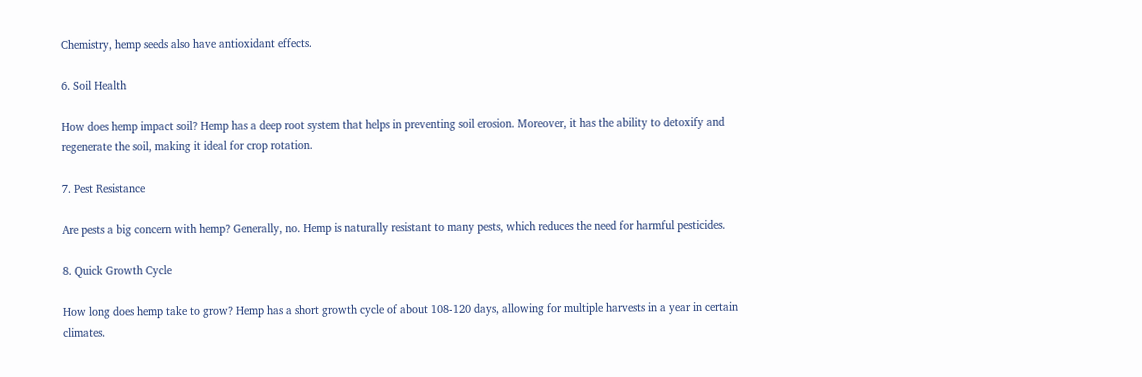Chemistry, hemp seeds also have antioxidant effects.

6. Soil Health

How does hemp impact soil? Hemp has a deep root system that helps in preventing soil erosion. Moreover, it has the ability to detoxify and regenerate the soil, making it ideal for crop rotation.

7. Pest Resistance

Are pests a big concern with hemp? Generally, no. Hemp is naturally resistant to many pests, which reduces the need for harmful pesticides.

8. Quick Growth Cycle

How long does hemp take to grow? Hemp has a short growth cycle of about 108-120 days, allowing for multiple harvests in a year in certain climates.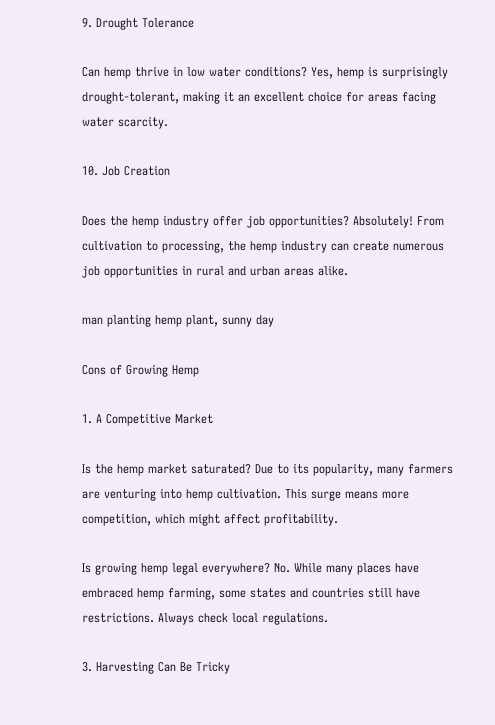9. Drought Tolerance

Can hemp thrive in low water conditions? Yes, hemp is surprisingly drought-tolerant, making it an excellent choice for areas facing water scarcity.

10. Job Creation

Does the hemp industry offer job opportunities? Absolutely! From cultivation to processing, the hemp industry can create numerous job opportunities in rural and urban areas alike.

man planting hemp plant, sunny day

Cons of Growing Hemp

1. A Competitive Market

Is the hemp market saturated? Due to its popularity, many farmers are venturing into hemp cultivation. This surge means more competition, which might affect profitability.

Is growing hemp legal everywhere? No. While many places have embraced hemp farming, some states and countries still have restrictions. Always check local regulations.

3. Harvesting Can Be Tricky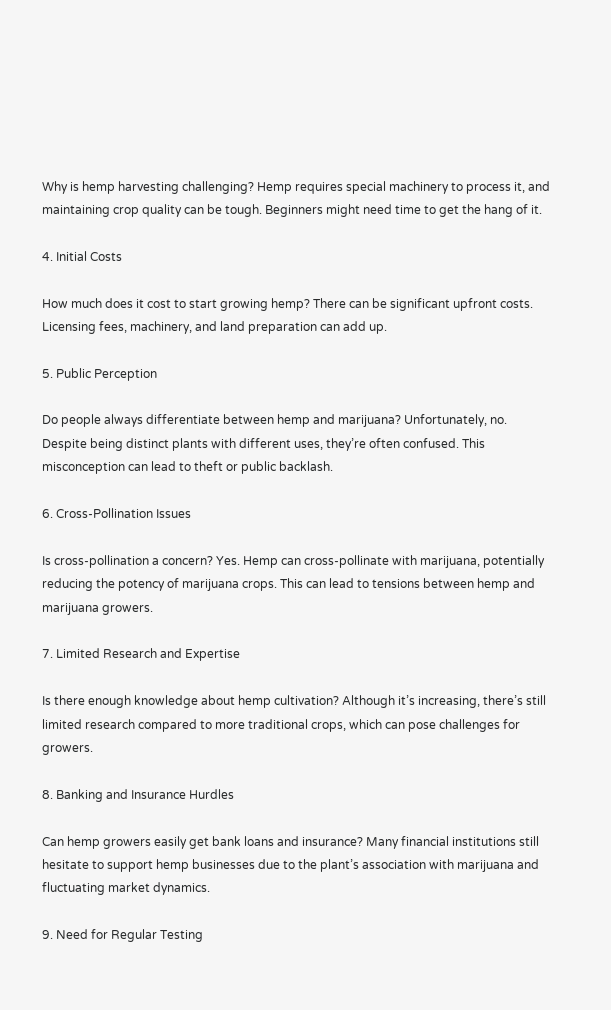Why is hemp harvesting challenging? Hemp requires special machinery to process it, and maintaining crop quality can be tough. Beginners might need time to get the hang of it.

4. Initial Costs

How much does it cost to start growing hemp? There can be significant upfront costs. Licensing fees, machinery, and land preparation can add up.

5. Public Perception

Do people always differentiate between hemp and marijuana? Unfortunately, no. Despite being distinct plants with different uses, they’re often confused. This misconception can lead to theft or public backlash.

6. Cross-Pollination Issues

Is cross-pollination a concern? Yes. Hemp can cross-pollinate with marijuana, potentially reducing the potency of marijuana crops. This can lead to tensions between hemp and marijuana growers.

7. Limited Research and Expertise

Is there enough knowledge about hemp cultivation? Although it’s increasing, there’s still limited research compared to more traditional crops, which can pose challenges for growers.

8. Banking and Insurance Hurdles

Can hemp growers easily get bank loans and insurance? Many financial institutions still hesitate to support hemp businesses due to the plant’s association with marijuana and fluctuating market dynamics.

9. Need for Regular Testing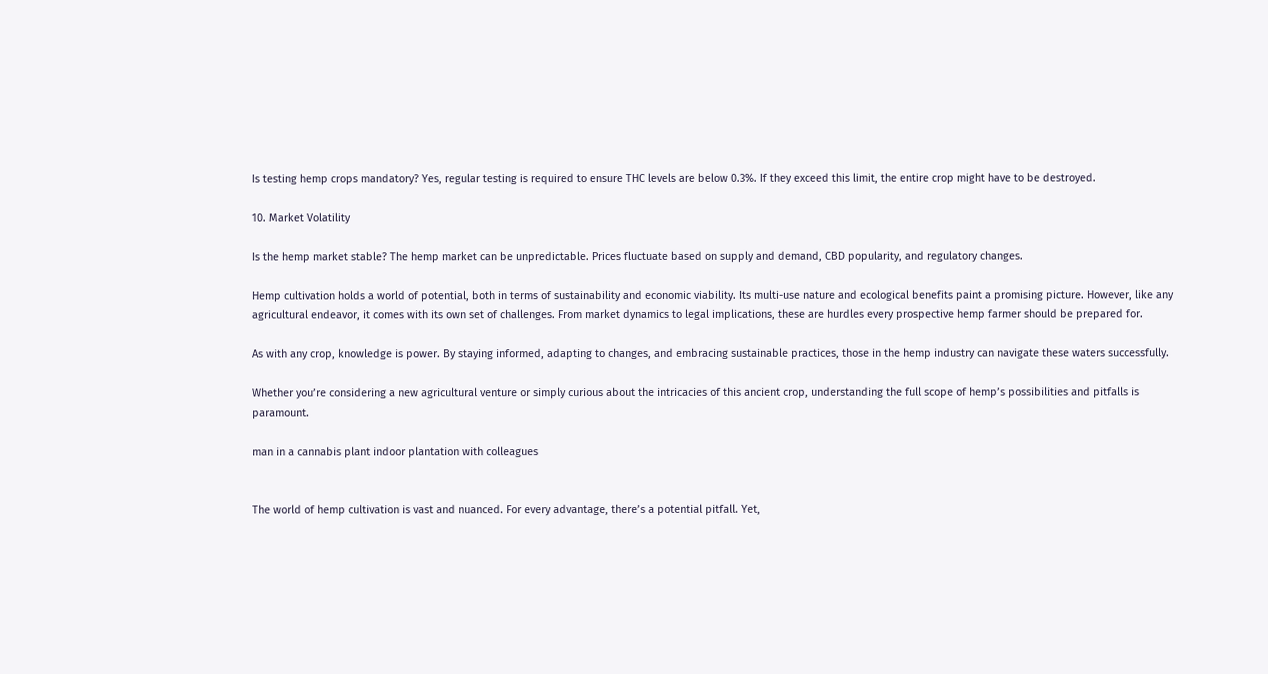Is testing hemp crops mandatory? Yes, regular testing is required to ensure THC levels are below 0.3%. If they exceed this limit, the entire crop might have to be destroyed.

10. Market Volatility

Is the hemp market stable? The hemp market can be unpredictable. Prices fluctuate based on supply and demand, CBD popularity, and regulatory changes.

Hemp cultivation holds a world of potential, both in terms of sustainability and economic viability. Its multi-use nature and ecological benefits paint a promising picture. However, like any agricultural endeavor, it comes with its own set of challenges. From market dynamics to legal implications, these are hurdles every prospective hemp farmer should be prepared for.

As with any crop, knowledge is power. By staying informed, adapting to changes, and embracing sustainable practices, those in the hemp industry can navigate these waters successfully.

Whether you’re considering a new agricultural venture or simply curious about the intricacies of this ancient crop, understanding the full scope of hemp’s possibilities and pitfalls is paramount.

man in a cannabis plant indoor plantation with colleagues


The world of hemp cultivation is vast and nuanced. For every advantage, there’s a potential pitfall. Yet,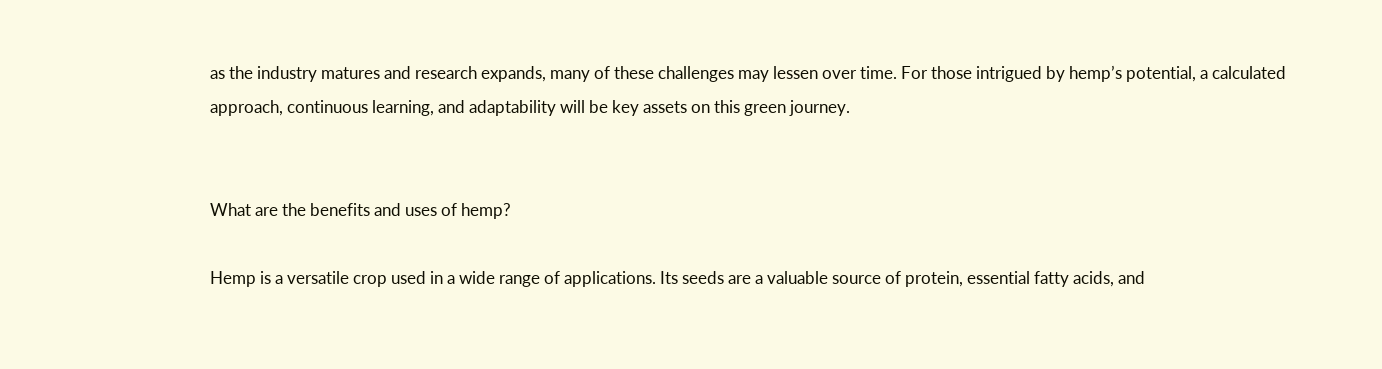as the industry matures and research expands, many of these challenges may lessen over time. For those intrigued by hemp’s potential, a calculated approach, continuous learning, and adaptability will be key assets on this green journey.


What are the benefits and uses of hemp?

Hemp is a versatile crop used in a wide range of applications. Its seeds are a valuable source of protein, essential fatty acids, and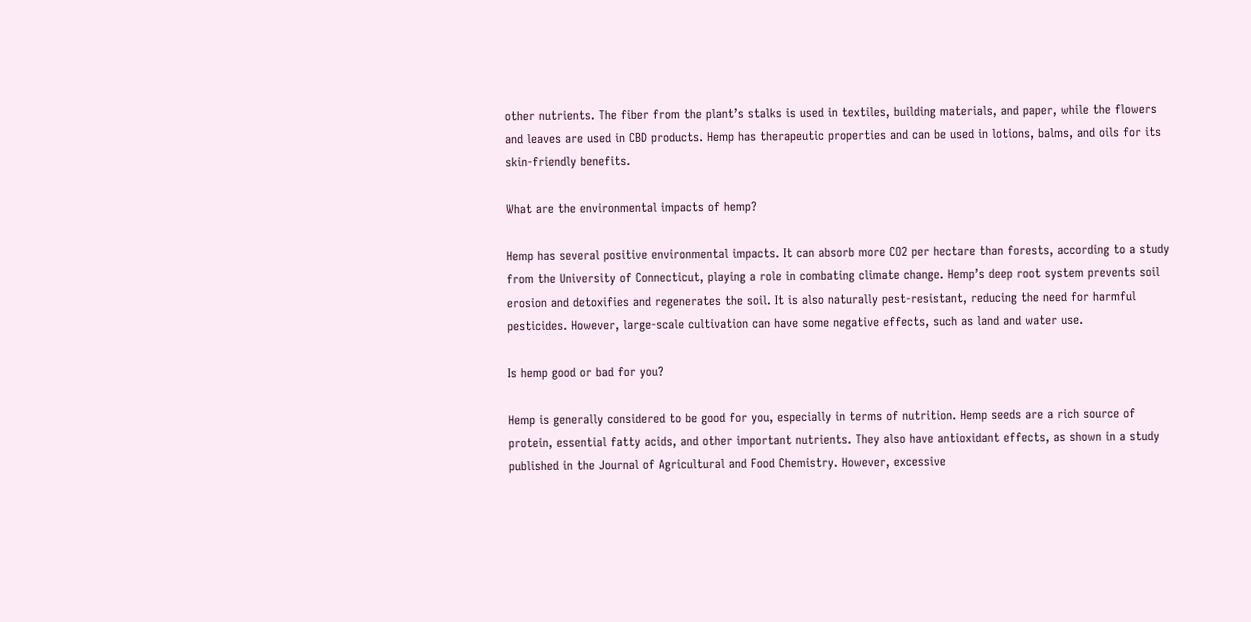other nutrients. The fiber from the plant’s stalks is used in textiles, building materials, and paper, while the flowers and leaves are used in CBD products. Hemp has therapeutic properties and can be used in lotions, balms, and oils for its skin-friendly benefits.

What are the environmental impacts of hemp?

Hemp has several positive environmental impacts. It can absorb more CO2 per hectare than forests, according to a study from the University of Connecticut, playing a role in combating climate change. Hemp’s deep root system prevents soil erosion and detoxifies and regenerates the soil. It is also naturally pest-resistant, reducing the need for harmful pesticides. However, large-scale cultivation can have some negative effects, such as land and water use.

Is hemp good or bad for you?

Hemp is generally considered to be good for you, especially in terms of nutrition. Hemp seeds are a rich source of protein, essential fatty acids, and other important nutrients. They also have antioxidant effects, as shown in a study published in the Journal of Agricultural and Food Chemistry. However, excessive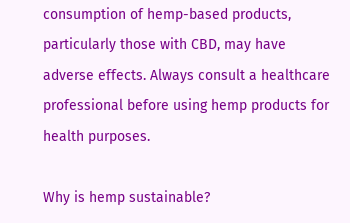consumption of hemp-based products, particularly those with CBD, may have adverse effects. Always consult a healthcare professional before using hemp products for health purposes.

Why is hemp sustainable?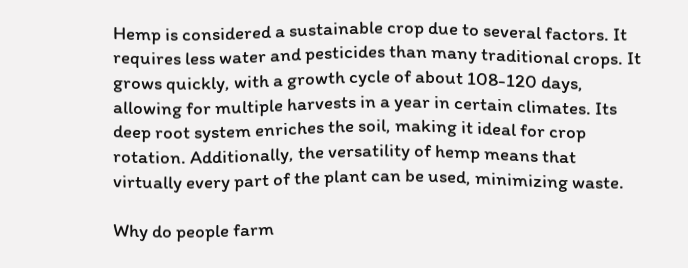Hemp is considered a sustainable crop due to several factors. It requires less water and pesticides than many traditional crops. It grows quickly, with a growth cycle of about 108-120 days, allowing for multiple harvests in a year in certain climates. Its deep root system enriches the soil, making it ideal for crop rotation. Additionally, the versatility of hemp means that virtually every part of the plant can be used, minimizing waste.

Why do people farm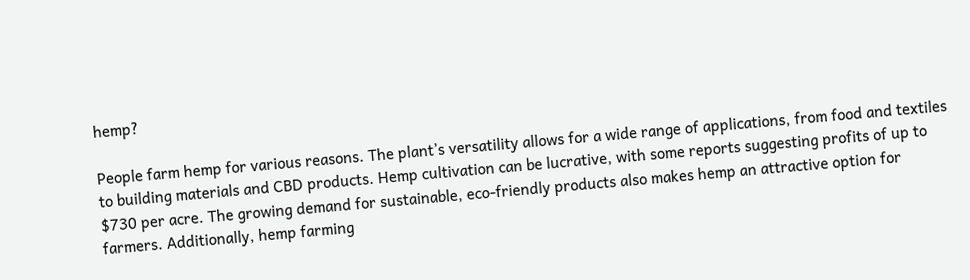hemp?

People farm hemp for various reasons. The plant’s versatility allows for a wide range of applications, from food and textiles to building materials and CBD products. Hemp cultivation can be lucrative, with some reports suggesting profits of up to $730 per acre. The growing demand for sustainable, eco-friendly products also makes hemp an attractive option for farmers. Additionally, hemp farming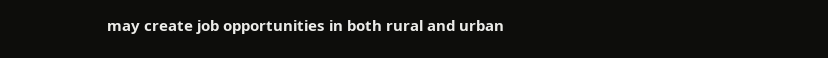may create job opportunities in both rural and urban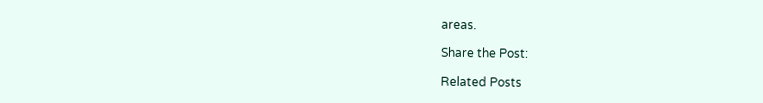areas.

Share the Post:

Related Posts